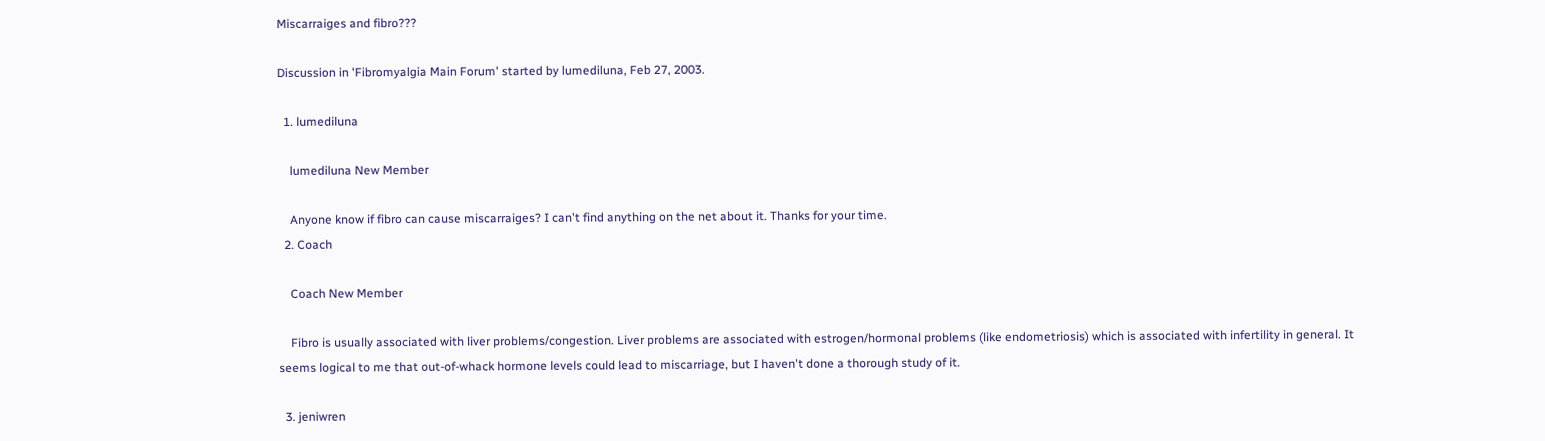Miscarraiges and fibro???

Discussion in 'Fibromyalgia Main Forum' started by lumediluna, Feb 27, 2003.

  1. lumediluna

    lumediluna New Member

    Anyone know if fibro can cause miscarraiges? I can't find anything on the net about it. Thanks for your time.
  2. Coach

    Coach New Member

    Fibro is usually associated with liver problems/congestion. Liver problems are associated with estrogen/hormonal problems (like endometriosis) which is associated with infertility in general. It seems logical to me that out-of-whack hormone levels could lead to miscarriage, but I haven't done a thorough study of it.

  3. jeniwren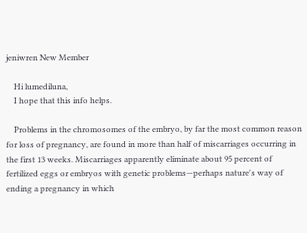jeniwren New Member

    Hi lumediluna,
    I hope that this info helps.

    Problems in the chromosomes of the embryo, by far the most common reason for loss of pregnancy, are found in more than half of miscarriages occurring in the first 13 weeks. Miscarriages apparently eliminate about 95 percent of fertilized eggs or embryos with genetic problems—perhaps nature's way of ending a pregnancy in which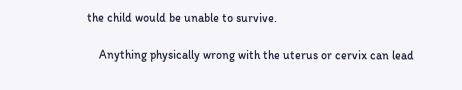the child would be unable to survive.

    Anything physically wrong with the uterus or cervix can lead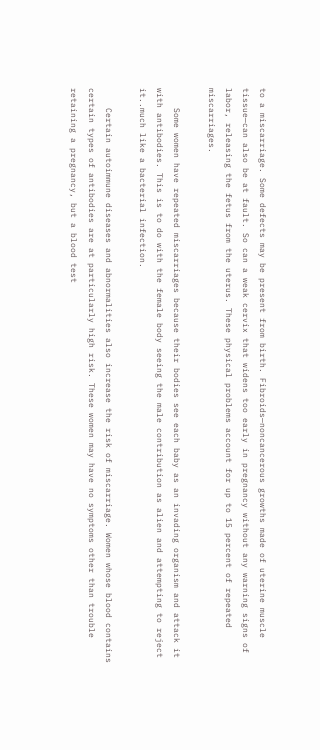to a miscarriage. Some defects may be present from birth. Fibroids—noncancerous growths made of uterine muscle tissue—can also be at fault. So can a weak cervix that widens too early in pregnancy without any warning signs of labor, releasing the fetus from the uterus. These physical problems account for up to 15 percent of repeated miscarriages.

    Some women have repeated miscarriages because their bodies see each baby as an invading organism and attack it with antibodies. This is to do with the female body seeing the male contribution as alien and attempting to reject it..much like a bacterial infection.

    Certain autoimmune diseases and abnormalities also increase the risk of miscarriage. Women whose blood contains certain types of antibodies are at particularly high risk. These women may have no symptoms other than trouble retaining a pregnancy, but a blood test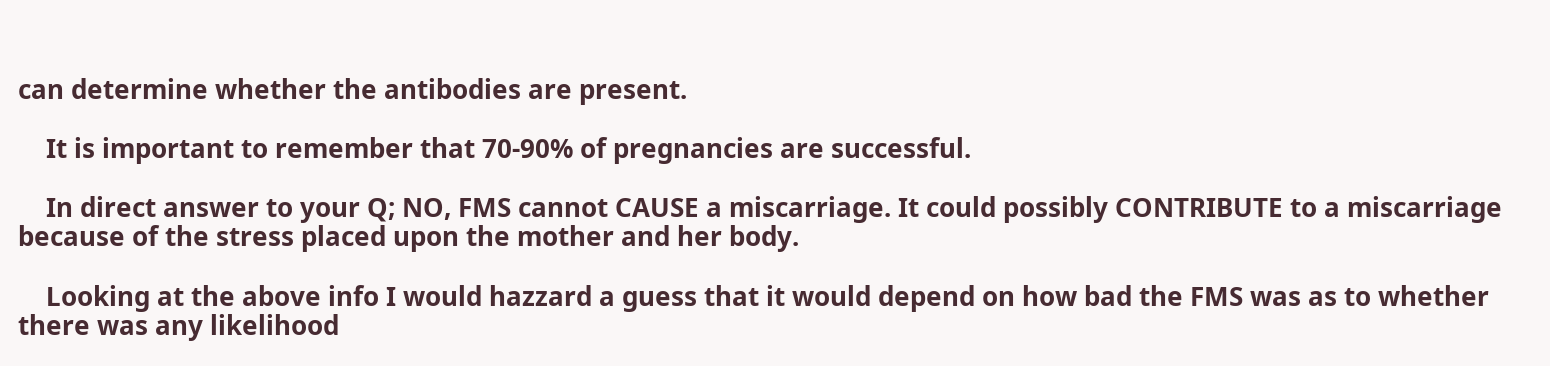can determine whether the antibodies are present.

    It is important to remember that 70-90% of pregnancies are successful.

    In direct answer to your Q; NO, FMS cannot CAUSE a miscarriage. It could possibly CONTRIBUTE to a miscarriage because of the stress placed upon the mother and her body.

    Looking at the above info I would hazzard a guess that it would depend on how bad the FMS was as to whether there was any likelihood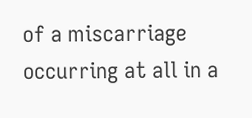of a miscarriage occurring at all in a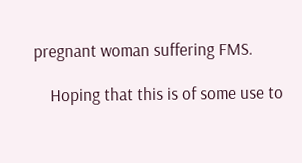pregnant woman suffering FMS.

    Hoping that this is of some use to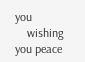you
    wishing you peace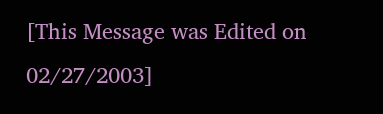[This Message was Edited on 02/27/2003]